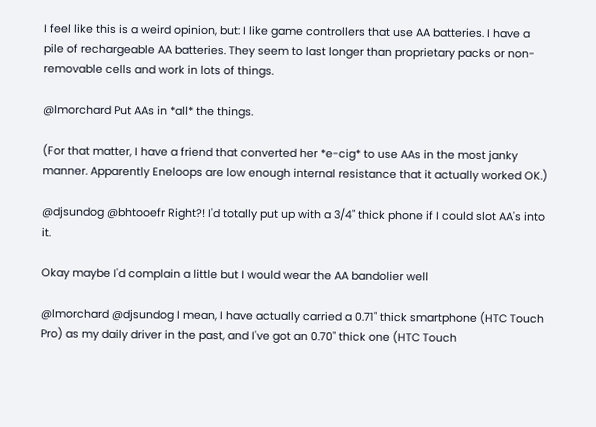I feel like this is a weird opinion, but: I like game controllers that use AA batteries. I have a pile of rechargeable AA batteries. They seem to last longer than proprietary packs or non-removable cells and work in lots of things.

@lmorchard Put AAs in *all* the things.

(For that matter, I have a friend that converted her *e-cig* to use AAs in the most janky manner. Apparently Eneloops are low enough internal resistance that it actually worked OK.)

@djsundog @bhtooefr Right?! I'd totally put up with a 3/4" thick phone if I could slot AA's into it.

Okay maybe I'd complain a little but I would wear the AA bandolier well

@lmorchard @djsundog I mean, I have actually carried a 0.71" thick smartphone (HTC Touch Pro) as my daily driver in the past, and I've got an 0.70" thick one (HTC Touch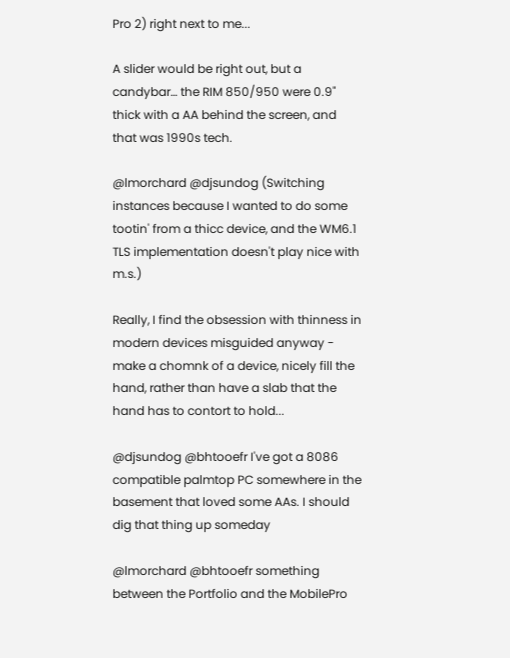Pro 2) right next to me...

A slider would be right out, but a candybar… the RIM 850/950 were 0.9" thick with a AA behind the screen, and that was 1990s tech.

@lmorchard @djsundog (Switching instances because I wanted to do some tootin' from a thicc device, and the WM6.1 TLS implementation doesn't play nice with m.s.)

Really, I find the obsession with thinness in modern devices misguided anyway - make a chomnk of a device, nicely fill the hand, rather than have a slab that the hand has to contort to hold...

@djsundog @bhtooefr I've got a 8086 compatible palmtop PC somewhere in the basement that loved some AAs. I should dig that thing up someday

@lmorchard @bhtooefr something between the Portfolio and the MobilePro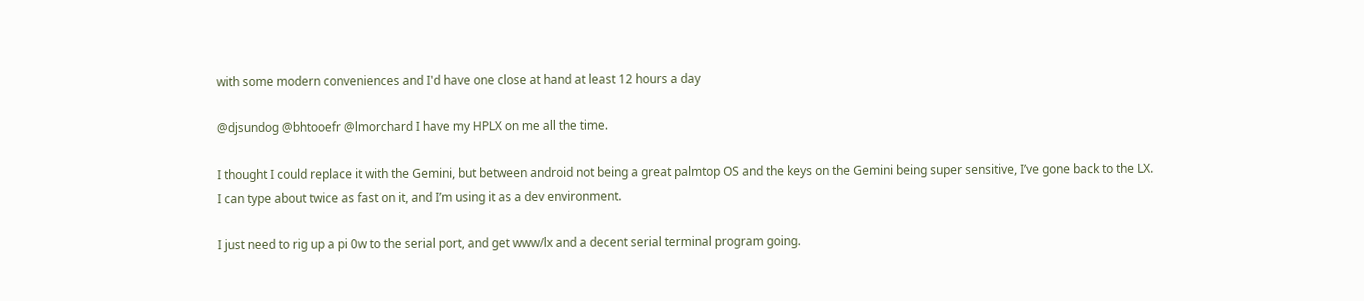with some modern conveniences and I'd have one close at hand at least 12 hours a day

@djsundog @bhtooefr @lmorchard I have my HPLX on me all the time.

I thought I could replace it with the Gemini, but between android not being a great palmtop OS and the keys on the Gemini being super sensitive, I’ve gone back to the LX. I can type about twice as fast on it, and I’m using it as a dev environment.

I just need to rig up a pi 0w to the serial port, and get www/lx and a decent serial terminal program going.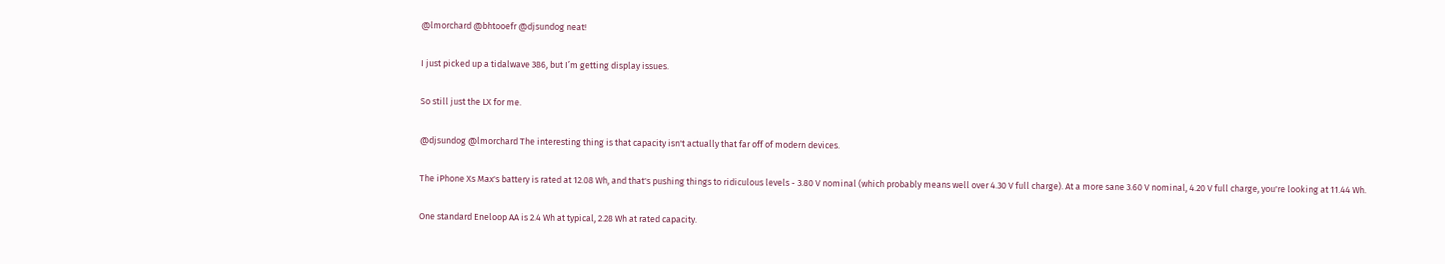@lmorchard @bhtooefr @djsundog neat!

I just picked up a tidalwave 386, but I’m getting display issues.

So still just the LX for me.

@djsundog @lmorchard The interesting thing is that capacity isn't actually that far off of modern devices.

The iPhone Xs Max's battery is rated at 12.08 Wh, and that's pushing things to ridiculous levels - 3.80 V nominal (which probably means well over 4.30 V full charge). At a more sane 3.60 V nominal, 4.20 V full charge, you're looking at 11.44 Wh.

One standard Eneloop AA is 2.4 Wh at typical, 2.28 Wh at rated capacity.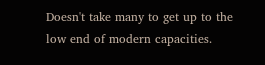Doesn't take many to get up to the low end of modern capacities.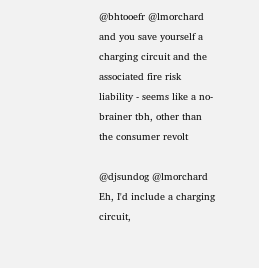@bhtooefr @lmorchard and you save yourself a charging circuit and the associated fire risk liability - seems like a no-brainer tbh, other than the consumer revolt

@djsundog @lmorchard Eh, I'd include a charging circuit,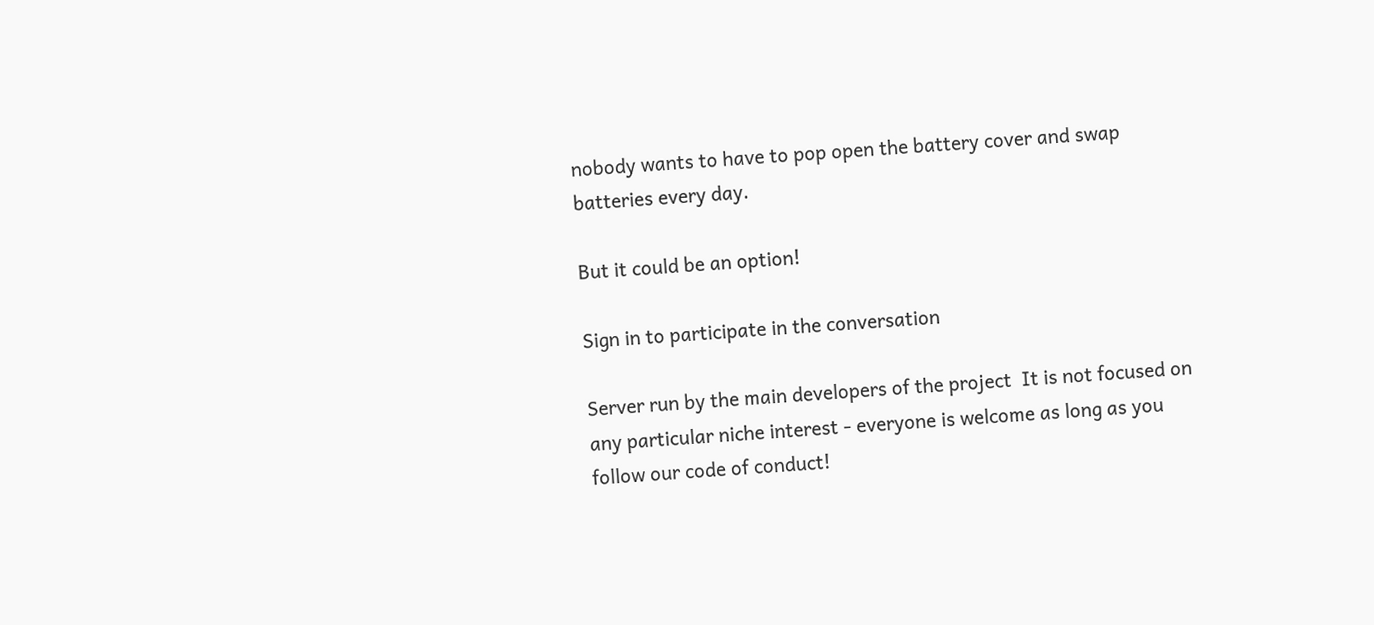nobody wants to have to pop open the battery cover and swap batteries every day.

But it could be an option!

Sign in to participate in the conversation

Server run by the main developers of the project  It is not focused on any particular niche interest - everyone is welcome as long as you follow our code of conduct!